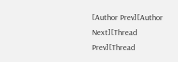[Author Prev][Author Next][Thread Prev][Thread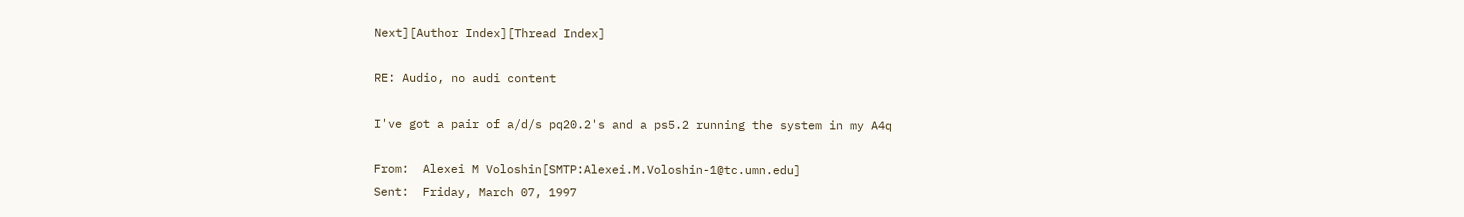Next][Author Index][Thread Index]

RE: Audio, no audi content

I've got a pair of a/d/s pq20.2's and a ps5.2 running the system in my A4q

From:  Alexei M Voloshin[SMTP:Alexei.M.Voloshin-1@tc.umn.edu]
Sent:  Friday, March 07, 1997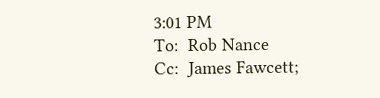3:01 PM
To:  Rob Nance
Cc:  James Fawcett;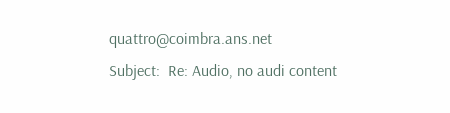quattro@coimbra.ans.net
Subject:  Re: Audio, no audi content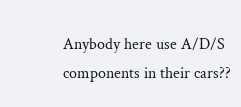Anybody here use A/D/S components in their cars??